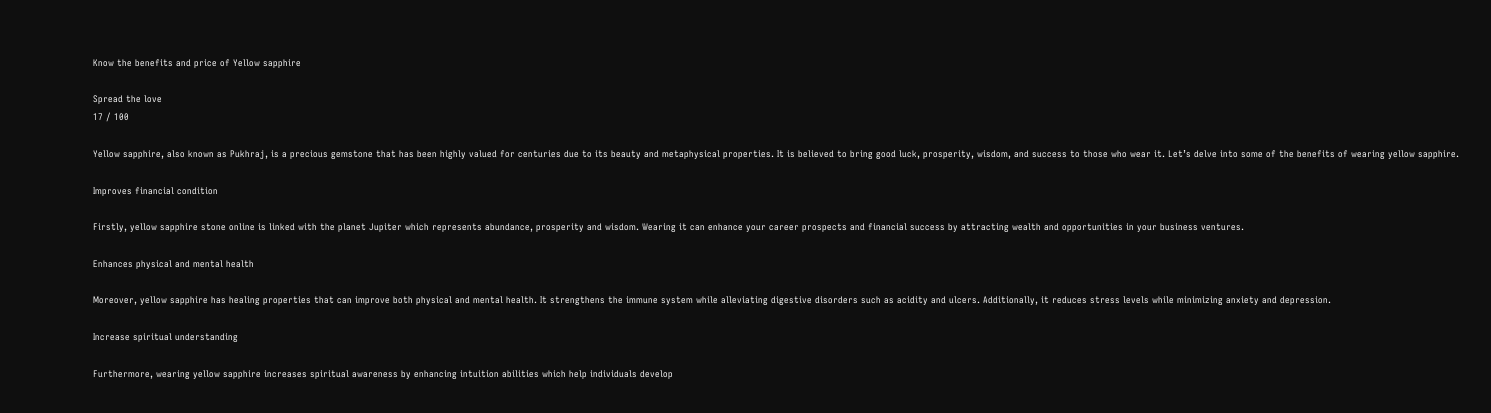Know the benefits and price of Yellow sapphire

Spread the love
17 / 100

Yellow sapphire, also known as Pukhraj, is a precious gemstone that has been highly valued for centuries due to its beauty and metaphysical properties. It is believed to bring good luck, prosperity, wisdom, and success to those who wear it. Let’s delve into some of the benefits of wearing yellow sapphire.

Improves financial condition

Firstly, yellow sapphire stone online is linked with the planet Jupiter which represents abundance, prosperity and wisdom. Wearing it can enhance your career prospects and financial success by attracting wealth and opportunities in your business ventures.

Enhances physical and mental health

Moreover, yellow sapphire has healing properties that can improve both physical and mental health. It strengthens the immune system while alleviating digestive disorders such as acidity and ulcers. Additionally, it reduces stress levels while minimizing anxiety and depression.

Increase spiritual understanding

Furthermore, wearing yellow sapphire increases spiritual awareness by enhancing intuition abilities which help individuals develop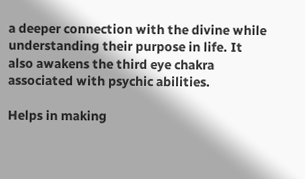a deeper connection with the divine while understanding their purpose in life. It also awakens the third eye chakra associated with psychic abilities.

Helps in making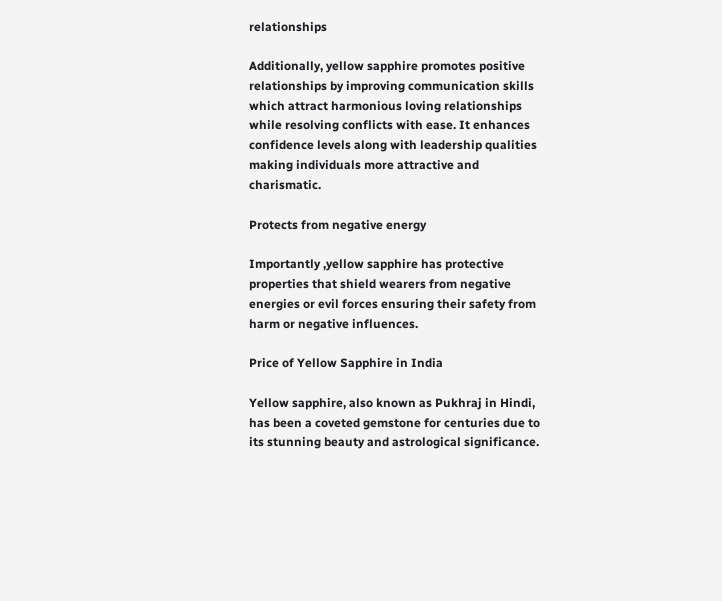relationships

Additionally, yellow sapphire promotes positive relationships by improving communication skills which attract harmonious loving relationships while resolving conflicts with ease. It enhances confidence levels along with leadership qualities making individuals more attractive and charismatic.

Protects from negative energy

Importantly ,yellow sapphire has protective properties that shield wearers from negative energies or evil forces ensuring their safety from harm or negative influences.

Price of Yellow Sapphire in India

Yellow sapphire, also known as Pukhraj in Hindi, has been a coveted gemstone for centuries due to its stunning beauty and astrological significance.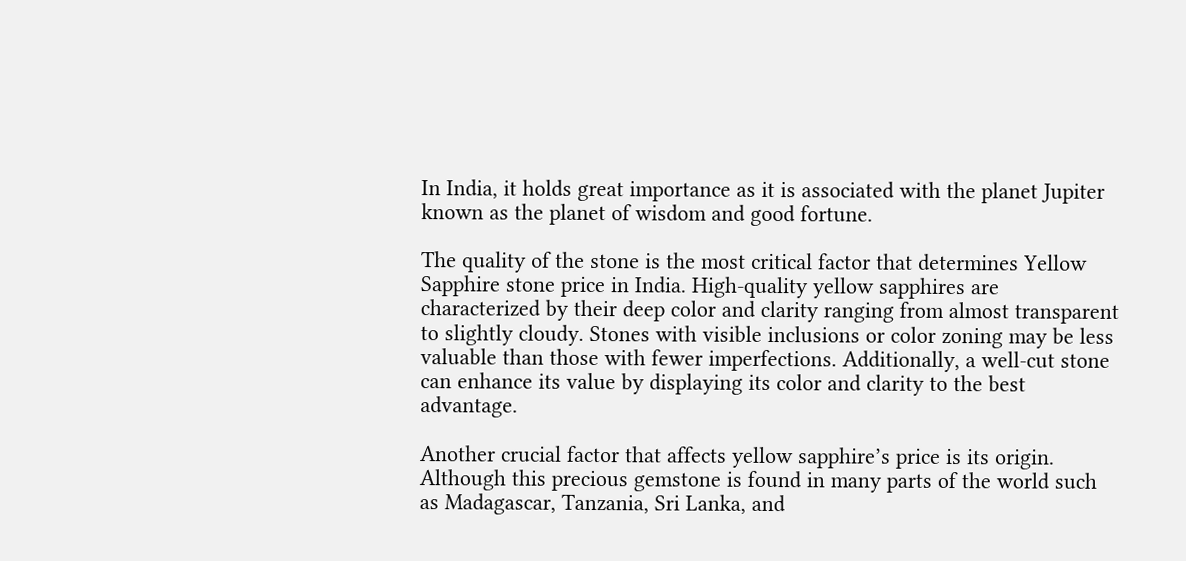In India, it holds great importance as it is associated with the planet Jupiter known as the planet of wisdom and good fortune.

The quality of the stone is the most critical factor that determines Yellow Sapphire stone price in India. High-quality yellow sapphires are characterized by their deep color and clarity ranging from almost transparent to slightly cloudy. Stones with visible inclusions or color zoning may be less valuable than those with fewer imperfections. Additionally, a well-cut stone can enhance its value by displaying its color and clarity to the best advantage.

Another crucial factor that affects yellow sapphire’s price is its origin. Although this precious gemstone is found in many parts of the world such as Madagascar, Tanzania, Sri Lanka, and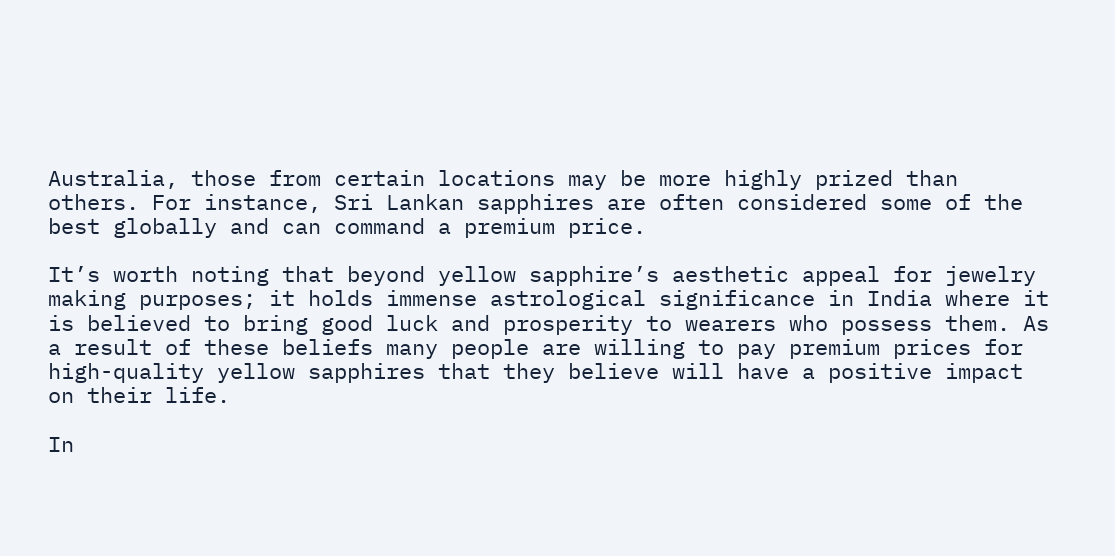Australia, those from certain locations may be more highly prized than others. For instance, Sri Lankan sapphires are often considered some of the best globally and can command a premium price.

It’s worth noting that beyond yellow sapphire’s aesthetic appeal for jewelry making purposes; it holds immense astrological significance in India where it is believed to bring good luck and prosperity to wearers who possess them. As a result of these beliefs many people are willing to pay premium prices for high-quality yellow sapphires that they believe will have a positive impact on their life.

In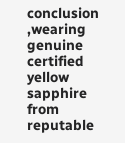conclusion ,wearing genuine certified yellow sapphire from reputable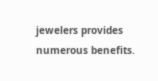jewelers provides numerous benefits.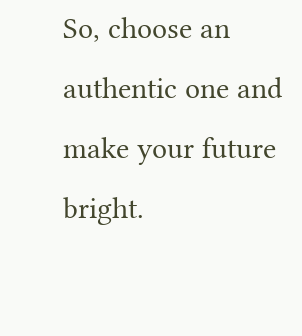So, choose an authentic one and make your future bright.